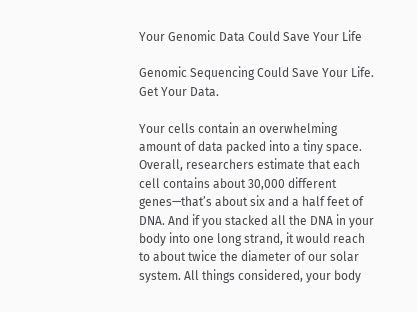Your Genomic Data Could Save Your Life

Genomic Sequencing Could Save Your Life. Get Your Data.

Your cells contain an overwhelming amount of data packed into a tiny space. Overall, researchers estimate that each cell contains about 30,000 different genes—that’s about six and a half feet of DNA. And if you stacked all the DNA in your body into one long strand, it would reach to about twice the diameter of our solar system. All things considered, your body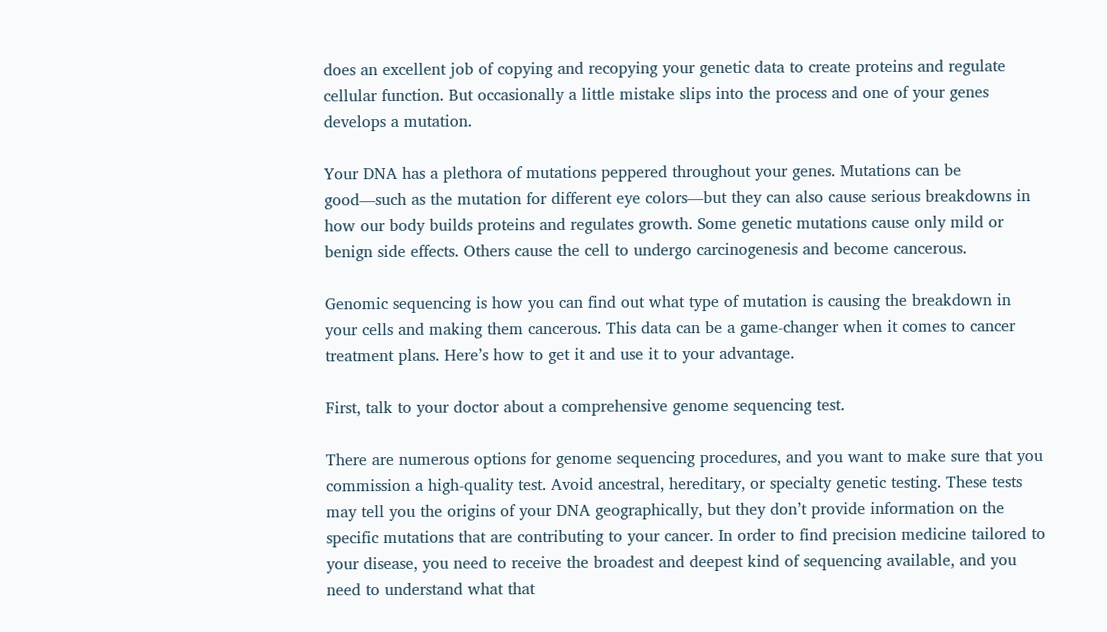does an excellent job of copying and recopying your genetic data to create proteins and regulate cellular function. But occasionally a little mistake slips into the process and one of your genes develops a mutation.

Your DNA has a plethora of mutations peppered throughout your genes. Mutations can be good—such as the mutation for different eye colors—but they can also cause serious breakdowns in how our body builds proteins and regulates growth. Some genetic mutations cause only mild or benign side effects. Others cause the cell to undergo carcinogenesis and become cancerous.

Genomic sequencing is how you can find out what type of mutation is causing the breakdown in your cells and making them cancerous. This data can be a game-changer when it comes to cancer treatment plans. Here’s how to get it and use it to your advantage.

First, talk to your doctor about a comprehensive genome sequencing test.

There are numerous options for genome sequencing procedures, and you want to make sure that you commission a high-quality test. Avoid ancestral, hereditary, or specialty genetic testing. These tests may tell you the origins of your DNA geographically, but they don’t provide information on the specific mutations that are contributing to your cancer. In order to find precision medicine tailored to your disease, you need to receive the broadest and deepest kind of sequencing available, and you need to understand what that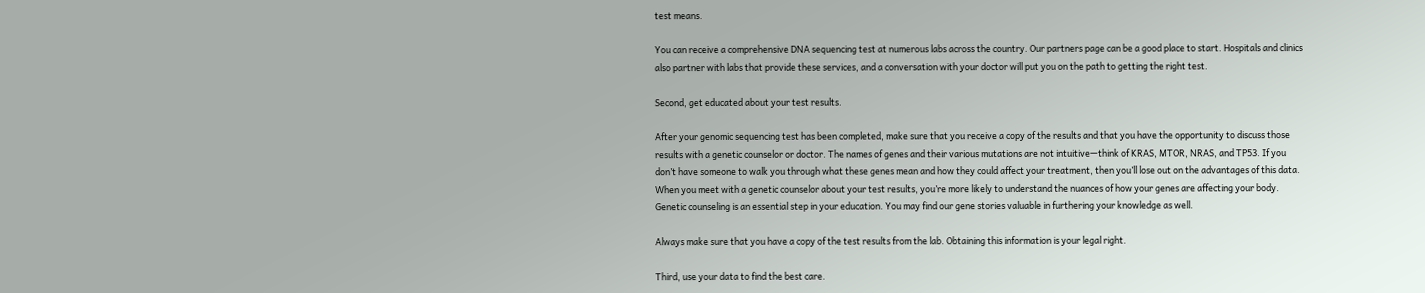test means.

You can receive a comprehensive DNA sequencing test at numerous labs across the country. Our partners page can be a good place to start. Hospitals and clinics also partner with labs that provide these services, and a conversation with your doctor will put you on the path to getting the right test.

Second, get educated about your test results.

After your genomic sequencing test has been completed, make sure that you receive a copy of the results and that you have the opportunity to discuss those results with a genetic counselor or doctor. The names of genes and their various mutations are not intuitive—think of KRAS, MTOR, NRAS, and TP53. If you don’t have someone to walk you through what these genes mean and how they could affect your treatment, then you’ll lose out on the advantages of this data. When you meet with a genetic counselor about your test results, you’re more likely to understand the nuances of how your genes are affecting your body. Genetic counseling is an essential step in your education. You may find our gene stories valuable in furthering your knowledge as well.

Always make sure that you have a copy of the test results from the lab. Obtaining this information is your legal right.

Third, use your data to find the best care.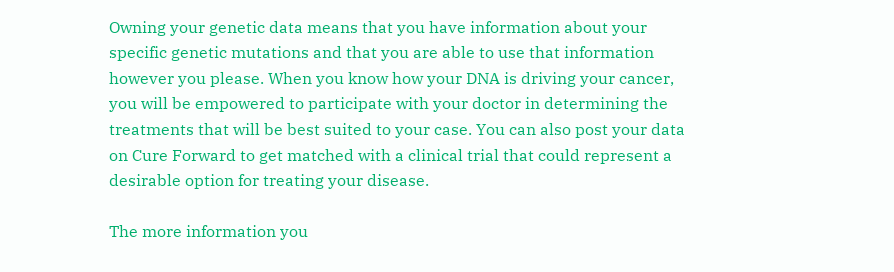Owning your genetic data means that you have information about your specific genetic mutations and that you are able to use that information however you please. When you know how your DNA is driving your cancer, you will be empowered to participate with your doctor in determining the treatments that will be best suited to your case. You can also post your data on Cure Forward to get matched with a clinical trial that could represent a desirable option for treating your disease.

The more information you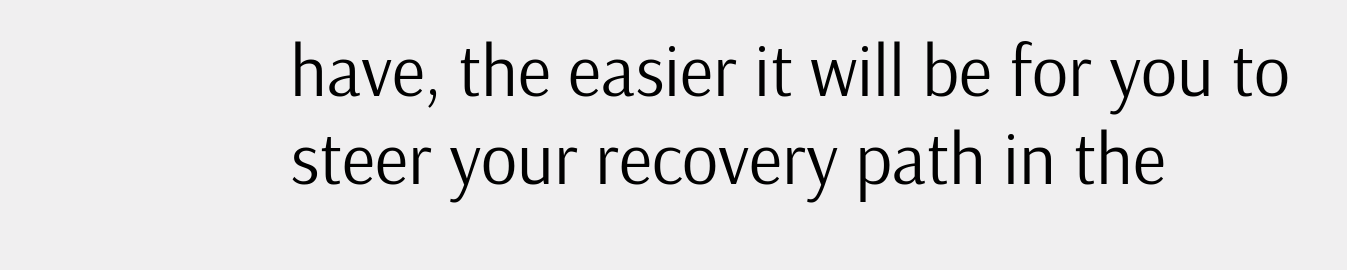have, the easier it will be for you to steer your recovery path in the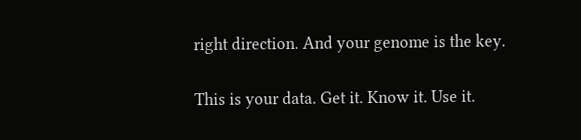right direction. And your genome is the key.

This is your data. Get it. Know it. Use it.